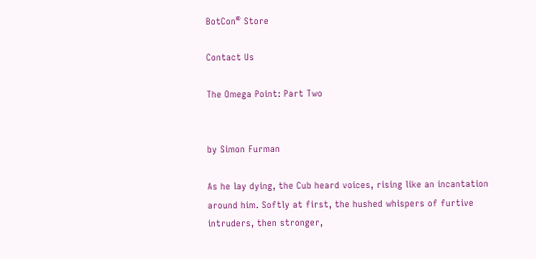BotCon® Store

Contact Us

The Omega Point: Part Two


by Simon Furman

As he lay dying, the Cub heard voices, rising like an incantation around him. Softly at first, the hushed whispers of furtive intruders, then stronger,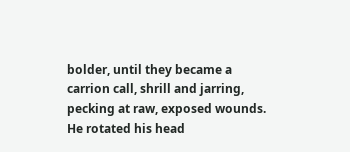bolder, until they became a carrion call, shrill and jarring, pecking at raw, exposed wounds. He rotated his head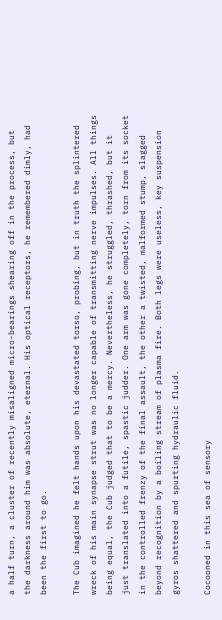a half turn, a cluster of recently misaligned micro-bearings shearing off in the process, but the darkness around him was absolute, eternal. His optical receptors, he remembered dimly, had been the first to go.

The Cub imagined he felt hands upon his devastated torso, probing, but in truth the splintered wreck of his main synapse strut was no longer capable of transmitting nerve impulses. All things being equal, the Cub judged that to be a mercy. Nevertheless, he struggled, thrashed, but it just translated into a futile, spastic judder. One arm was gone completely, torn from its socket in the controlled frenzy of the final assault, the other a twisted, malformed stump, slagged beyond recognition by a boiling stream of plasma fire. Both legs were useless, key suspension gyros shattered and spurting hydraulic fluid.

Cocooned in this sea of sensory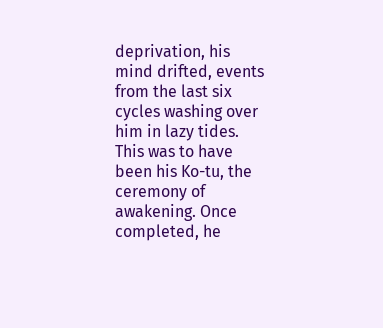deprivation, his mind drifted, events from the last six cycles washing over him in lazy tides. This was to have been his Ko-tu, the ceremony of awakening. Once completed, he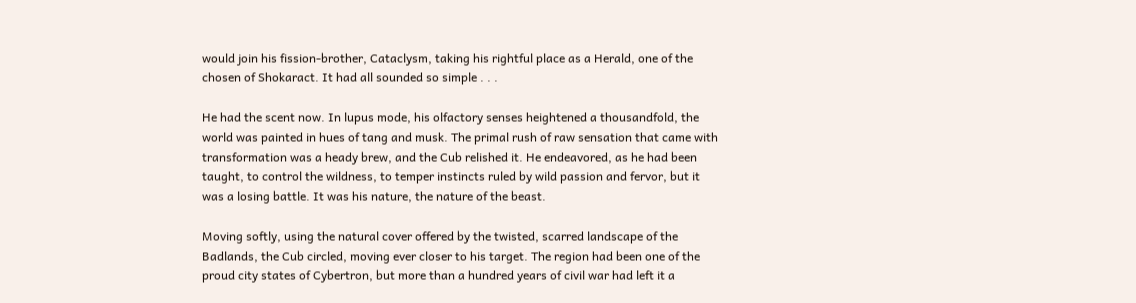would join his fission-brother, Cataclysm, taking his rightful place as a Herald, one of the chosen of Shokaract. It had all sounded so simple . . .

He had the scent now. In lupus mode, his olfactory senses heightened a thousandfold, the world was painted in hues of tang and musk. The primal rush of raw sensation that came with transformation was a heady brew, and the Cub relished it. He endeavored, as he had been taught, to control the wildness, to temper instincts ruled by wild passion and fervor, but it was a losing battle. It was his nature, the nature of the beast.

Moving softly, using the natural cover offered by the twisted, scarred landscape of the Badlands, the Cub circled, moving ever closer to his target. The region had been one of the proud city states of Cybertron, but more than a hundred years of civil war had left it a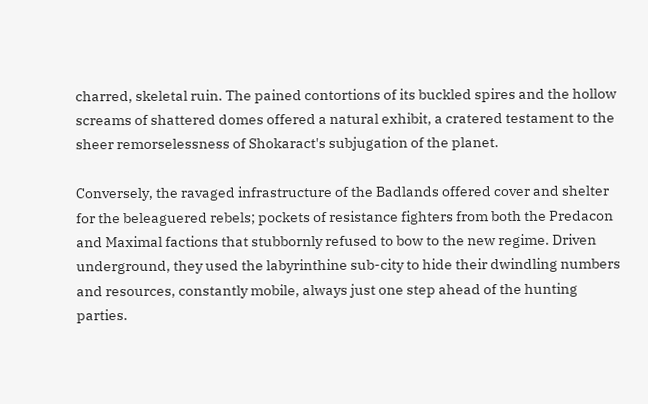charred, skeletal ruin. The pained contortions of its buckled spires and the hollow screams of shattered domes offered a natural exhibit, a cratered testament to the sheer remorselessness of Shokaract's subjugation of the planet.

Conversely, the ravaged infrastructure of the Badlands offered cover and shelter for the beleaguered rebels; pockets of resistance fighters from both the Predacon and Maximal factions that stubbornly refused to bow to the new regime. Driven underground, they used the labyrinthine sub-city to hide their dwindling numbers and resources, constantly mobile, always just one step ahead of the hunting parties.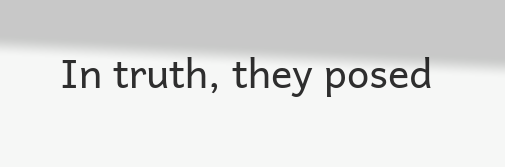In truth, they posed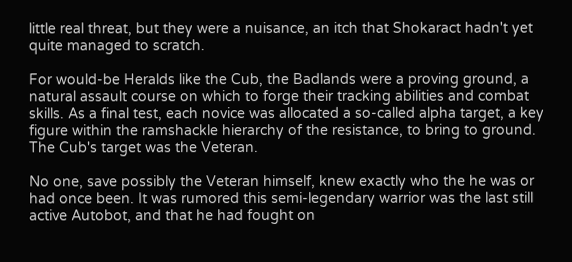little real threat, but they were a nuisance, an itch that Shokaract hadn't yet quite managed to scratch.

For would-be Heralds like the Cub, the Badlands were a proving ground, a natural assault course on which to forge their tracking abilities and combat skills. As a final test, each novice was allocated a so-called alpha target, a key figure within the ramshackle hierarchy of the resistance, to bring to ground. The Cub's target was the Veteran.

No one, save possibly the Veteran himself, knew exactly who the he was or had once been. It was rumored this semi-legendary warrior was the last still active Autobot, and that he had fought on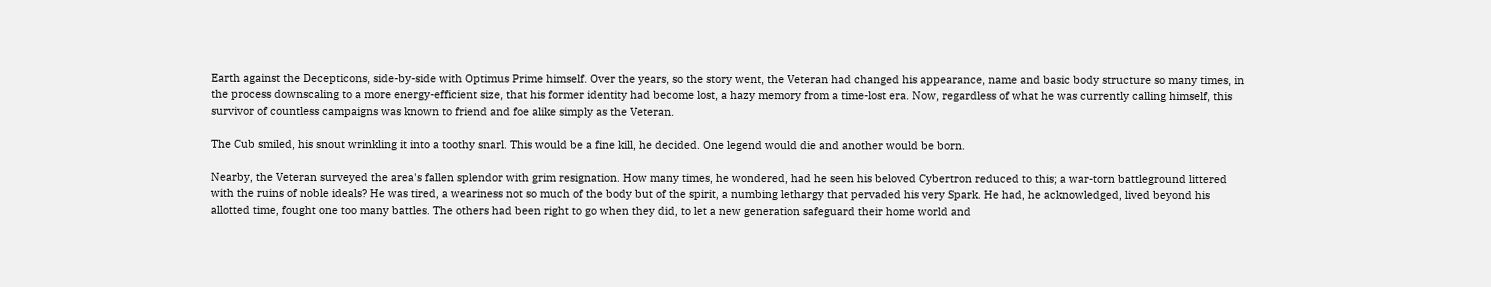Earth against the Decepticons, side-by-side with Optimus Prime himself. Over the years, so the story went, the Veteran had changed his appearance, name and basic body structure so many times, in the process downscaling to a more energy-efficient size, that his former identity had become lost, a hazy memory from a time-lost era. Now, regardless of what he was currently calling himself, this survivor of countless campaigns was known to friend and foe alike simply as the Veteran.

The Cub smiled, his snout wrinkling it into a toothy snarl. This would be a fine kill, he decided. One legend would die and another would be born.

Nearby, the Veteran surveyed the area's fallen splendor with grim resignation. How many times, he wondered, had he seen his beloved Cybertron reduced to this; a war-torn battleground littered with the ruins of noble ideals? He was tired, a weariness not so much of the body but of the spirit, a numbing lethargy that pervaded his very Spark. He had, he acknowledged, lived beyond his allotted time, fought one too many battles. The others had been right to go when they did, to let a new generation safeguard their home world and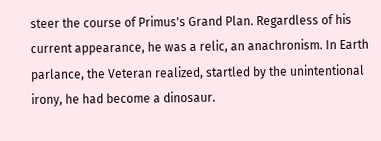steer the course of Primus's Grand Plan. Regardless of his current appearance, he was a relic, an anachronism. In Earth parlance, the Veteran realized, startled by the unintentional irony, he had become a dinosaur.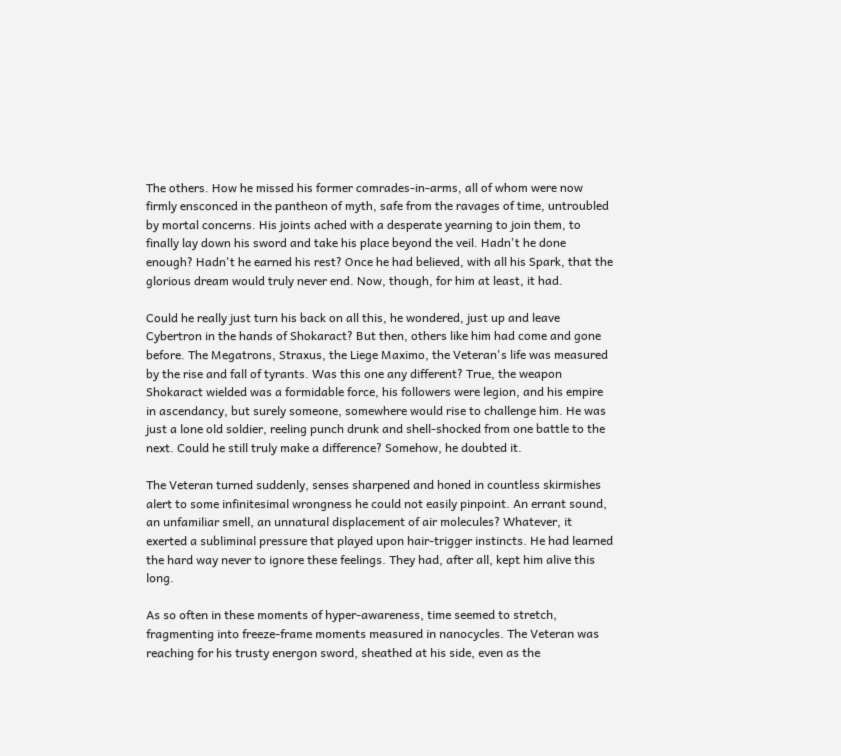The others. How he missed his former comrades-in-arms, all of whom were now firmly ensconced in the pantheon of myth, safe from the ravages of time, untroubled by mortal concerns. His joints ached with a desperate yearning to join them, to finally lay down his sword and take his place beyond the veil. Hadn't he done enough? Hadn't he earned his rest? Once he had believed, with all his Spark, that the glorious dream would truly never end. Now, though, for him at least, it had.

Could he really just turn his back on all this, he wondered, just up and leave Cybertron in the hands of Shokaract? But then, others like him had come and gone before. The Megatrons, Straxus, the Liege Maximo, the Veteran's life was measured by the rise and fall of tyrants. Was this one any different? True, the weapon Shokaract wielded was a formidable force, his followers were legion, and his empire in ascendancy, but surely someone, somewhere would rise to challenge him. He was just a lone old soldier, reeling punch drunk and shell-shocked from one battle to the next. Could he still truly make a difference? Somehow, he doubted it.

The Veteran turned suddenly, senses sharpened and honed in countless skirmishes alert to some infinitesimal wrongness he could not easily pinpoint. An errant sound, an unfamiliar smell, an unnatural displacement of air molecules? Whatever, it exerted a subliminal pressure that played upon hair-trigger instincts. He had learned the hard way never to ignore these feelings. They had, after all, kept him alive this long.

As so often in these moments of hyper-awareness, time seemed to stretch, fragmenting into freeze-frame moments measured in nanocycles. The Veteran was reaching for his trusty energon sword, sheathed at his side, even as the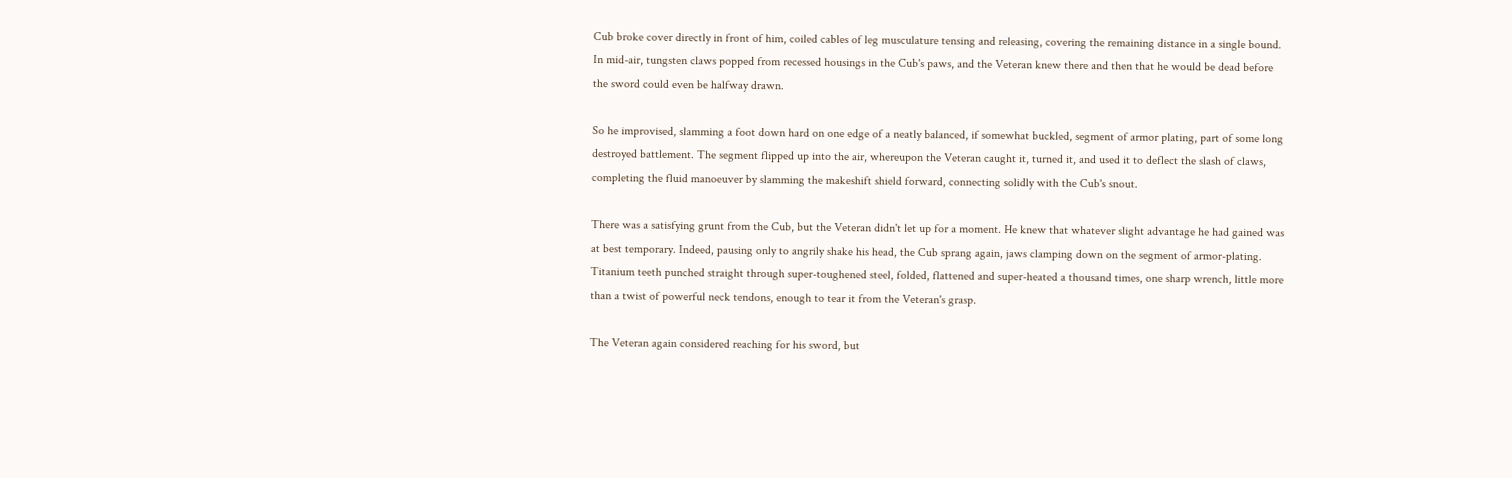Cub broke cover directly in front of him, coiled cables of leg musculature tensing and releasing, covering the remaining distance in a single bound. In mid-air, tungsten claws popped from recessed housings in the Cub's paws, and the Veteran knew there and then that he would be dead before the sword could even be halfway drawn.

So he improvised, slamming a foot down hard on one edge of a neatly balanced, if somewhat buckled, segment of armor plating, part of some long destroyed battlement. The segment flipped up into the air, whereupon the Veteran caught it, turned it, and used it to deflect the slash of claws, completing the fluid manoeuver by slamming the makeshift shield forward, connecting solidly with the Cub's snout.

There was a satisfying grunt from the Cub, but the Veteran didn't let up for a moment. He knew that whatever slight advantage he had gained was at best temporary. Indeed, pausing only to angrily shake his head, the Cub sprang again, jaws clamping down on the segment of armor-plating. Titanium teeth punched straight through super-toughened steel, folded, flattened and super-heated a thousand times, one sharp wrench, little more than a twist of powerful neck tendons, enough to tear it from the Veteran's grasp.

The Veteran again considered reaching for his sword, but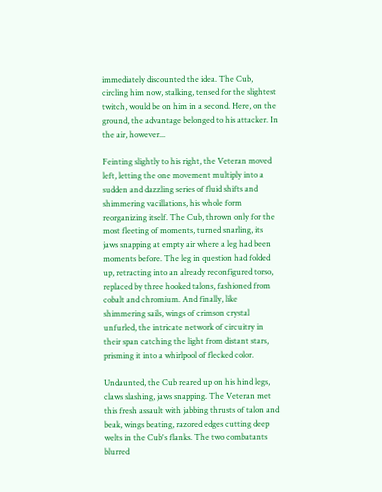immediately discounted the idea. The Cub, circling him now, stalking, tensed for the slightest twitch, would be on him in a second. Here, on the ground, the advantage belonged to his attacker. In the air, however...

Feinting slightly to his right, the Veteran moved left, letting the one movement multiply into a sudden and dazzling series of fluid shifts and shimmering vacillations, his whole form reorganizing itself. The Cub, thrown only for the most fleeting of moments, turned snarling, its jaws snapping at empty air where a leg had been moments before. The leg in question had folded up, retracting into an already reconfigured torso, replaced by three hooked talons, fashioned from cobalt and chromium. And finally, like shimmering sails, wings of crimson crystal unfurled, the intricate network of circuitry in their span catching the light from distant stars, prisming it into a whirlpool of flecked color.

Undaunted, the Cub reared up on his hind legs, claws slashing, jaws snapping. The Veteran met this fresh assault with jabbing thrusts of talon and beak, wings beating, razored edges cutting deep welts in the Cub's flanks. The two combatants blurred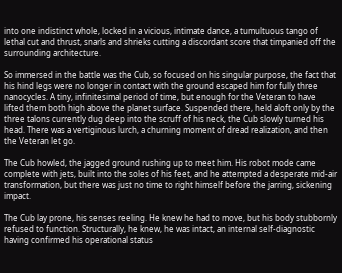into one indistinct whole, locked in a vicious, intimate dance, a tumultuous tango of lethal cut and thrust, snarls and shrieks cutting a discordant score that timpanied off the surrounding architecture.

So immersed in the battle was the Cub, so focused on his singular purpose, the fact that his hind legs were no longer in contact with the ground escaped him for fully three nanocycles. A tiny, infinitesimal period of time, but enough for the Veteran to have lifted them both high above the planet surface. Suspended there, held aloft only by the three talons currently dug deep into the scruff of his neck, the Cub slowly turned his head. There was a vertiginous lurch, a churning moment of dread realization, and then the Veteran let go.

The Cub howled, the jagged ground rushing up to meet him. His robot mode came complete with jets, built into the soles of his feet, and he attempted a desperate mid-air transformation, but there was just no time to right himself before the jarring, sickening impact.

The Cub lay prone, his senses reeling. He knew he had to move, but his body stubbornly refused to function. Structurally, he knew, he was intact, an internal self-diagnostic having confirmed his operational status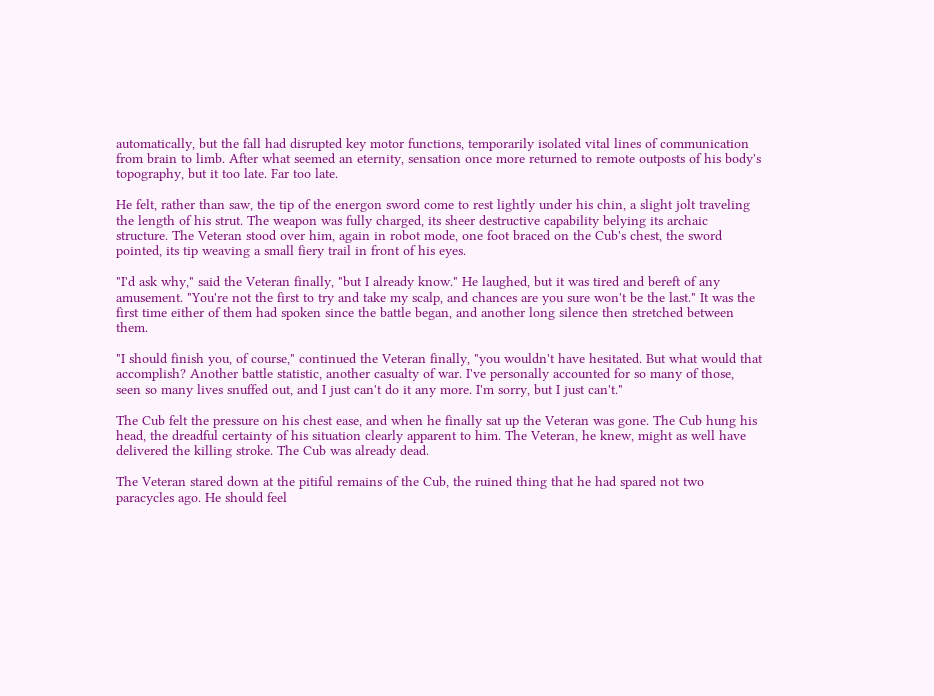automatically, but the fall had disrupted key motor functions, temporarily isolated vital lines of communication from brain to limb. After what seemed an eternity, sensation once more returned to remote outposts of his body's topography, but it too late. Far too late.

He felt, rather than saw, the tip of the energon sword come to rest lightly under his chin, a slight jolt traveling the length of his strut. The weapon was fully charged, its sheer destructive capability belying its archaic structure. The Veteran stood over him, again in robot mode, one foot braced on the Cub's chest, the sword pointed, its tip weaving a small fiery trail in front of his eyes.

"I'd ask why," said the Veteran finally, "but I already know." He laughed, but it was tired and bereft of any amusement. "You're not the first to try and take my scalp, and chances are you sure won't be the last." It was the first time either of them had spoken since the battle began, and another long silence then stretched between them.

"I should finish you, of course," continued the Veteran finally, "you wouldn't have hesitated. But what would that accomplish? Another battle statistic, another casualty of war. I've personally accounted for so many of those, seen so many lives snuffed out, and I just can't do it any more. I'm sorry, but I just can't."

The Cub felt the pressure on his chest ease, and when he finally sat up the Veteran was gone. The Cub hung his head, the dreadful certainty of his situation clearly apparent to him. The Veteran, he knew, might as well have delivered the killing stroke. The Cub was already dead.

The Veteran stared down at the pitiful remains of the Cub, the ruined thing that he had spared not two paracycles ago. He should feel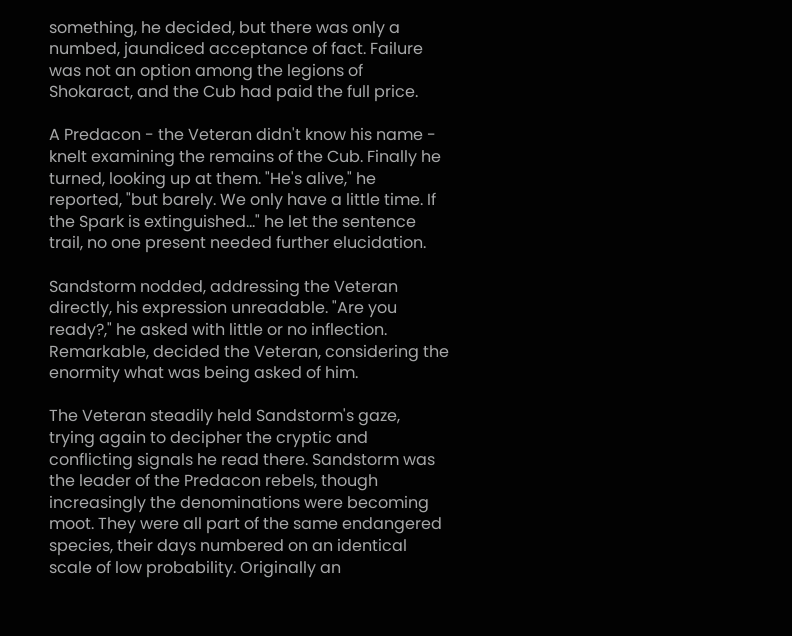something, he decided, but there was only a numbed, jaundiced acceptance of fact. Failure was not an option among the legions of Shokaract, and the Cub had paid the full price.

A Predacon - the Veteran didn't know his name - knelt examining the remains of the Cub. Finally he turned, looking up at them. "He's alive," he reported, "but barely. We only have a little time. If the Spark is extinguished..." he let the sentence trail, no one present needed further elucidation.

Sandstorm nodded, addressing the Veteran directly, his expression unreadable. "Are you ready?," he asked with little or no inflection. Remarkable, decided the Veteran, considering the enormity what was being asked of him.

The Veteran steadily held Sandstorm's gaze, trying again to decipher the cryptic and conflicting signals he read there. Sandstorm was the leader of the Predacon rebels, though increasingly the denominations were becoming moot. They were all part of the same endangered species, their days numbered on an identical scale of low probability. Originally an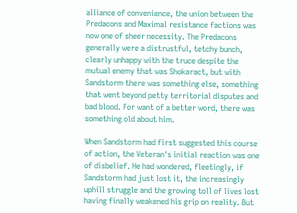alliance of convenience, the union between the Predacons and Maximal resistance factions was now one of sheer necessity. The Predacons generally were a distrustful, tetchy bunch, clearly unhappy with the truce despite the mutual enemy that was Shokaract, but with Sandstorm there was something else, something that went beyond petty territorial disputes and bad blood. For want of a better word, there was something old about him.

When Sandstorm had first suggested this course of action, the Veteran's initial reaction was one of disbelief. He had wondered, fleetingly, if Sandstorm had just lost it, the increasingly uphill struggle and the growing toll of lives lost having finally weakened his grip on reality. But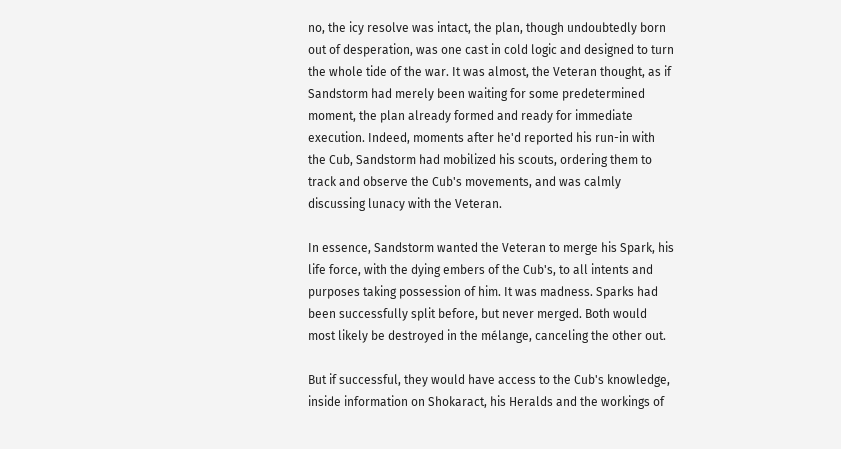no, the icy resolve was intact, the plan, though undoubtedly born out of desperation, was one cast in cold logic and designed to turn the whole tide of the war. It was almost, the Veteran thought, as if Sandstorm had merely been waiting for some predetermined moment, the plan already formed and ready for immediate execution. Indeed, moments after he'd reported his run-in with the Cub, Sandstorm had mobilized his scouts, ordering them to track and observe the Cub's movements, and was calmly discussing lunacy with the Veteran.

In essence, Sandstorm wanted the Veteran to merge his Spark, his life force, with the dying embers of the Cub's, to all intents and purposes taking possession of him. It was madness. Sparks had been successfully split before, but never merged. Both would most likely be destroyed in the mélange, canceling the other out.

But if successful, they would have access to the Cub's knowledge, inside information on Shokaract, his Heralds and the workings of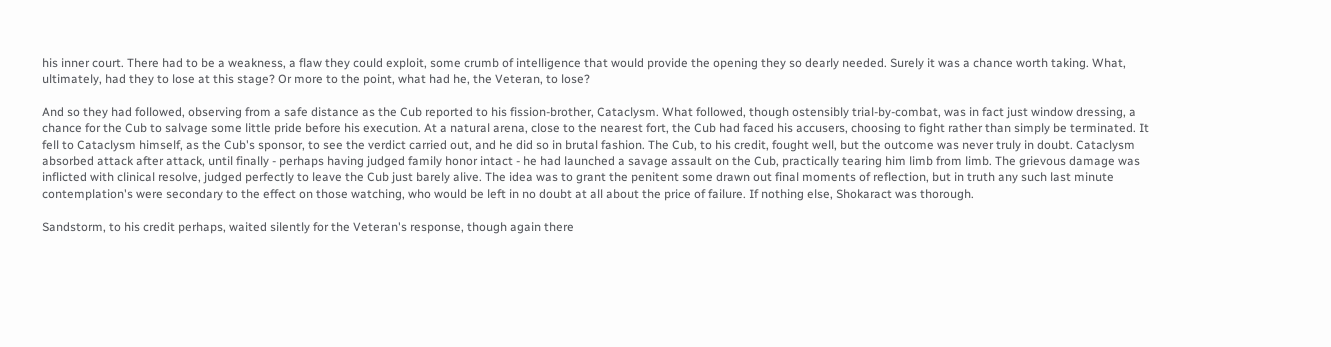his inner court. There had to be a weakness, a flaw they could exploit, some crumb of intelligence that would provide the opening they so dearly needed. Surely it was a chance worth taking. What, ultimately, had they to lose at this stage? Or more to the point, what had he, the Veteran, to lose?

And so they had followed, observing from a safe distance as the Cub reported to his fission-brother, Cataclysm. What followed, though ostensibly trial-by-combat, was in fact just window dressing, a chance for the Cub to salvage some little pride before his execution. At a natural arena, close to the nearest fort, the Cub had faced his accusers, choosing to fight rather than simply be terminated. It fell to Cataclysm himself, as the Cub's sponsor, to see the verdict carried out, and he did so in brutal fashion. The Cub, to his credit, fought well, but the outcome was never truly in doubt. Cataclysm absorbed attack after attack, until finally - perhaps having judged family honor intact - he had launched a savage assault on the Cub, practically tearing him limb from limb. The grievous damage was inflicted with clinical resolve, judged perfectly to leave the Cub just barely alive. The idea was to grant the penitent some drawn out final moments of reflection, but in truth any such last minute contemplation's were secondary to the effect on those watching, who would be left in no doubt at all about the price of failure. If nothing else, Shokaract was thorough.

Sandstorm, to his credit perhaps, waited silently for the Veteran's response, though again there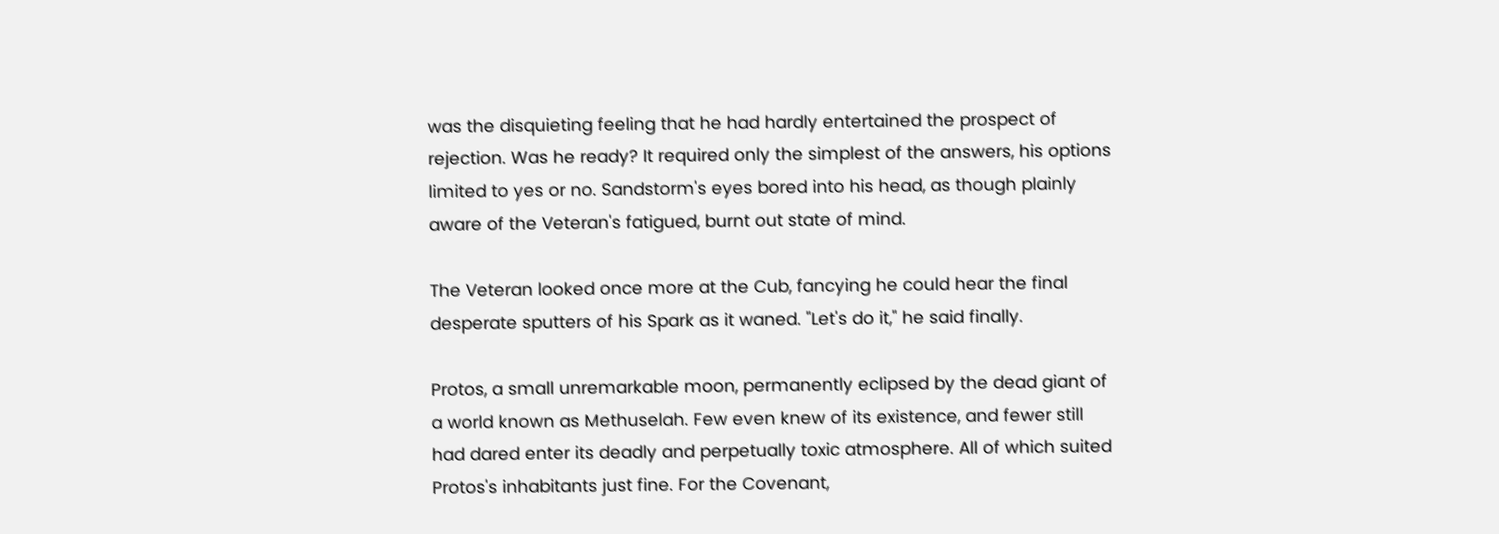was the disquieting feeling that he had hardly entertained the prospect of rejection. Was he ready? It required only the simplest of the answers, his options limited to yes or no. Sandstorm's eyes bored into his head, as though plainly aware of the Veteran's fatigued, burnt out state of mind.

The Veteran looked once more at the Cub, fancying he could hear the final desperate sputters of his Spark as it waned. "Let's do it," he said finally.

Protos, a small unremarkable moon, permanently eclipsed by the dead giant of a world known as Methuselah. Few even knew of its existence, and fewer still had dared enter its deadly and perpetually toxic atmosphere. All of which suited Protos's inhabitants just fine. For the Covenant,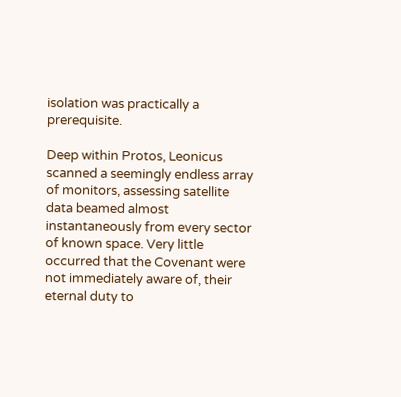isolation was practically a prerequisite.

Deep within Protos, Leonicus scanned a seemingly endless array of monitors, assessing satellite data beamed almost instantaneously from every sector of known space. Very little occurred that the Covenant were not immediately aware of, their eternal duty to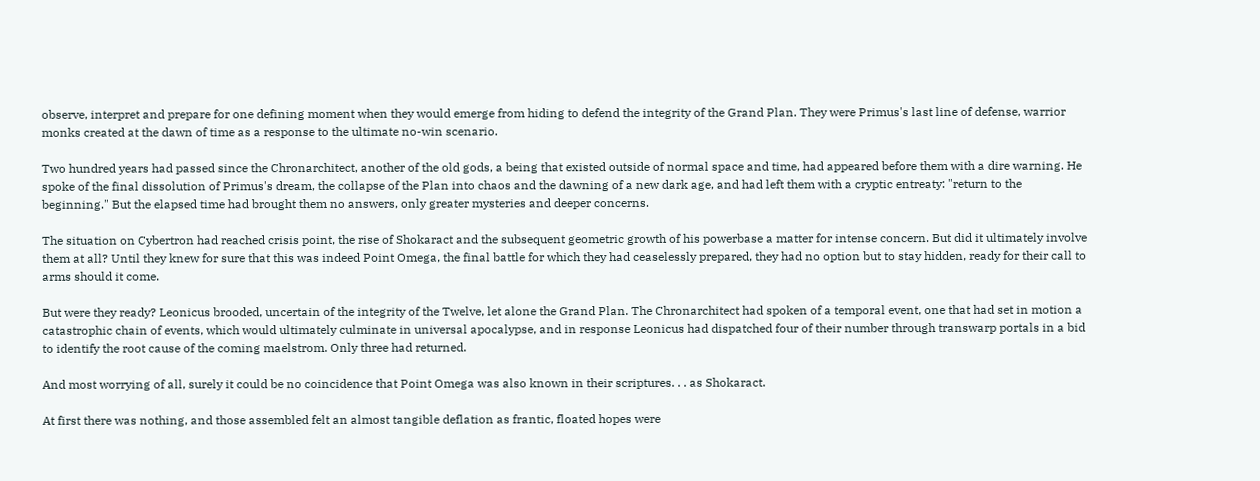observe, interpret and prepare for one defining moment when they would emerge from hiding to defend the integrity of the Grand Plan. They were Primus's last line of defense, warrior monks created at the dawn of time as a response to the ultimate no-win scenario.

Two hundred years had passed since the Chronarchitect, another of the old gods, a being that existed outside of normal space and time, had appeared before them with a dire warning. He spoke of the final dissolution of Primus's dream, the collapse of the Plan into chaos and the dawning of a new dark age, and had left them with a cryptic entreaty: "return to the beginning." But the elapsed time had brought them no answers, only greater mysteries and deeper concerns.

The situation on Cybertron had reached crisis point, the rise of Shokaract and the subsequent geometric growth of his powerbase a matter for intense concern. But did it ultimately involve them at all? Until they knew for sure that this was indeed Point Omega, the final battle for which they had ceaselessly prepared, they had no option but to stay hidden, ready for their call to arms should it come.

But were they ready? Leonicus brooded, uncertain of the integrity of the Twelve, let alone the Grand Plan. The Chronarchitect had spoken of a temporal event, one that had set in motion a catastrophic chain of events, which would ultimately culminate in universal apocalypse, and in response Leonicus had dispatched four of their number through transwarp portals in a bid to identify the root cause of the coming maelstrom. Only three had returned.

And most worrying of all, surely it could be no coincidence that Point Omega was also known in their scriptures. . . as Shokaract.

At first there was nothing, and those assembled felt an almost tangible deflation as frantic, floated hopes were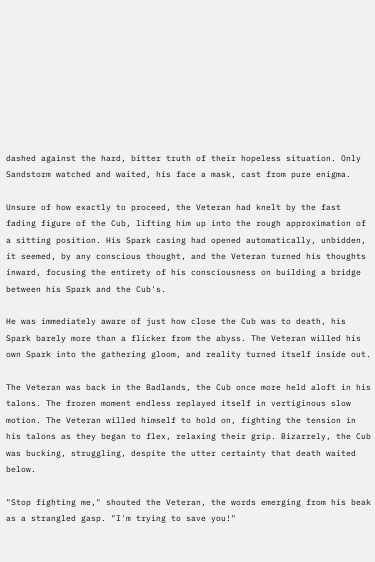dashed against the hard, bitter truth of their hopeless situation. Only Sandstorm watched and waited, his face a mask, cast from pure enigma.

Unsure of how exactly to proceed, the Veteran had knelt by the fast fading figure of the Cub, lifting him up into the rough approximation of a sitting position. His Spark casing had opened automatically, unbidden, it seemed, by any conscious thought, and the Veteran turned his thoughts inward, focusing the entirety of his consciousness on building a bridge between his Spark and the Cub's.

He was immediately aware of just how close the Cub was to death, his Spark barely more than a flicker from the abyss. The Veteran willed his own Spark into the gathering gloom, and reality turned itself inside out.

The Veteran was back in the Badlands, the Cub once more held aloft in his talons. The frozen moment endless replayed itself in vertiginous slow motion. The Veteran willed himself to hold on, fighting the tension in his talons as they began to flex, relaxing their grip. Bizarrely, the Cub was bucking, struggling, despite the utter certainty that death waited below.

"Stop fighting me," shouted the Veteran, the words emerging from his beak as a strangled gasp. "I'm trying to save you!"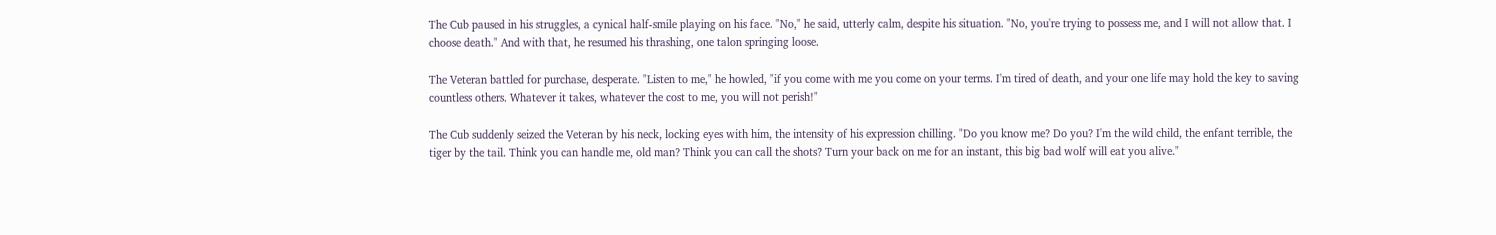The Cub paused in his struggles, a cynical half-smile playing on his face. "No," he said, utterly calm, despite his situation. "No, you're trying to possess me, and I will not allow that. I choose death." And with that, he resumed his thrashing, one talon springing loose.

The Veteran battled for purchase, desperate. "Listen to me," he howled, "if you come with me you come on your terms. I'm tired of death, and your one life may hold the key to saving countless others. Whatever it takes, whatever the cost to me, you will not perish!"

The Cub suddenly seized the Veteran by his neck, locking eyes with him, the intensity of his expression chilling. "Do you know me? Do you? I'm the wild child, the enfant terrible, the tiger by the tail. Think you can handle me, old man? Think you can call the shots? Turn your back on me for an instant, this big bad wolf will eat you alive."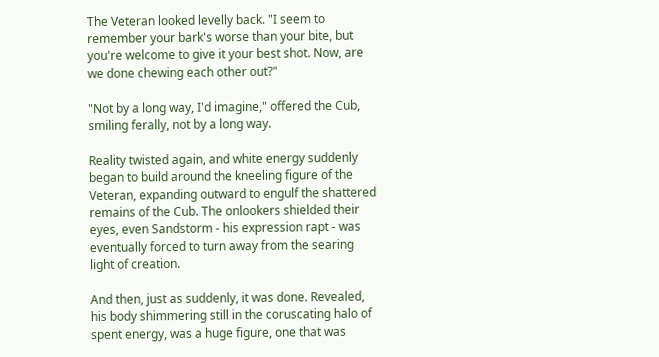The Veteran looked levelly back. "I seem to remember your bark's worse than your bite, but you're welcome to give it your best shot. Now, are we done chewing each other out?"

"Not by a long way, I'd imagine," offered the Cub, smiling ferally, not by a long way.

Reality twisted again, and white energy suddenly began to build around the kneeling figure of the Veteran, expanding outward to engulf the shattered remains of the Cub. The onlookers shielded their eyes, even Sandstorm - his expression rapt - was eventually forced to turn away from the searing light of creation.

And then, just as suddenly, it was done. Revealed, his body shimmering still in the coruscating halo of spent energy, was a huge figure, one that was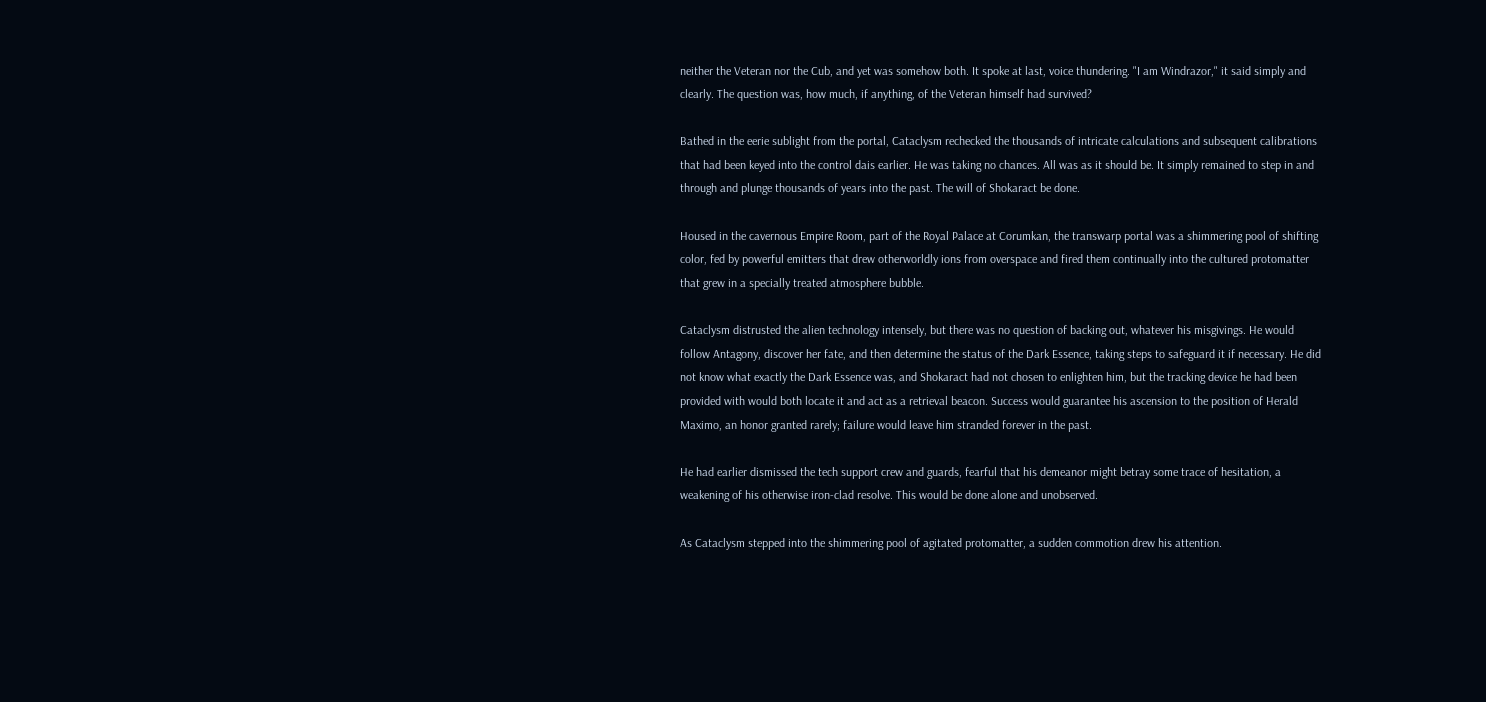neither the Veteran nor the Cub, and yet was somehow both. It spoke at last, voice thundering. "I am Windrazor," it said simply and clearly. The question was, how much, if anything, of the Veteran himself had survived?

Bathed in the eerie sublight from the portal, Cataclysm rechecked the thousands of intricate calculations and subsequent calibrations that had been keyed into the control dais earlier. He was taking no chances. All was as it should be. It simply remained to step in and through and plunge thousands of years into the past. The will of Shokaract be done.

Housed in the cavernous Empire Room, part of the Royal Palace at Corumkan, the transwarp portal was a shimmering pool of shifting color, fed by powerful emitters that drew otherworldly ions from overspace and fired them continually into the cultured protomatter that grew in a specially treated atmosphere bubble.

Cataclysm distrusted the alien technology intensely, but there was no question of backing out, whatever his misgivings. He would follow Antagony, discover her fate, and then determine the status of the Dark Essence, taking steps to safeguard it if necessary. He did not know what exactly the Dark Essence was, and Shokaract had not chosen to enlighten him, but the tracking device he had been provided with would both locate it and act as a retrieval beacon. Success would guarantee his ascension to the position of Herald Maximo, an honor granted rarely; failure would leave him stranded forever in the past.

He had earlier dismissed the tech support crew and guards, fearful that his demeanor might betray some trace of hesitation, a weakening of his otherwise iron-clad resolve. This would be done alone and unobserved.

As Cataclysm stepped into the shimmering pool of agitated protomatter, a sudden commotion drew his attention.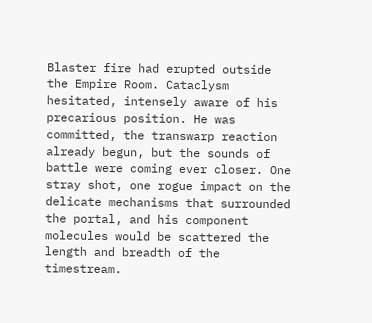Blaster fire had erupted outside the Empire Room. Cataclysm hesitated, intensely aware of his precarious position. He was committed, the transwarp reaction already begun, but the sounds of battle were coming ever closer. One stray shot, one rogue impact on the delicate mechanisms that surrounded the portal, and his component molecules would be scattered the length and breadth of the timestream.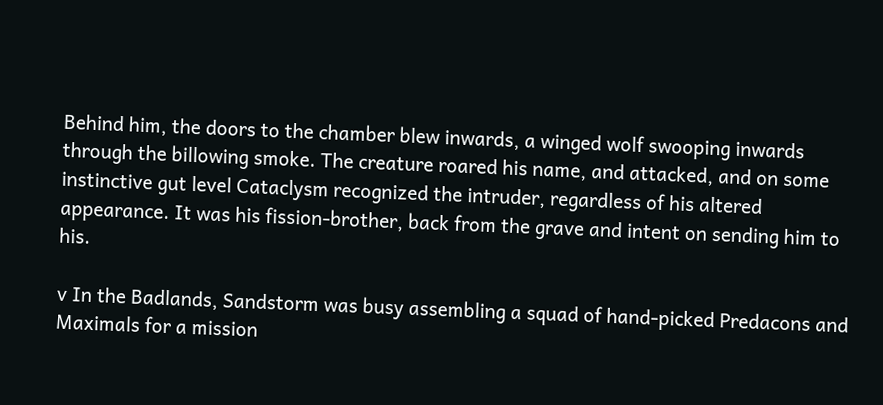Behind him, the doors to the chamber blew inwards, a winged wolf swooping inwards through the billowing smoke. The creature roared his name, and attacked, and on some instinctive gut level Cataclysm recognized the intruder, regardless of his altered appearance. It was his fission-brother, back from the grave and intent on sending him to his.

v In the Badlands, Sandstorm was busy assembling a squad of hand-picked Predacons and Maximals for a mission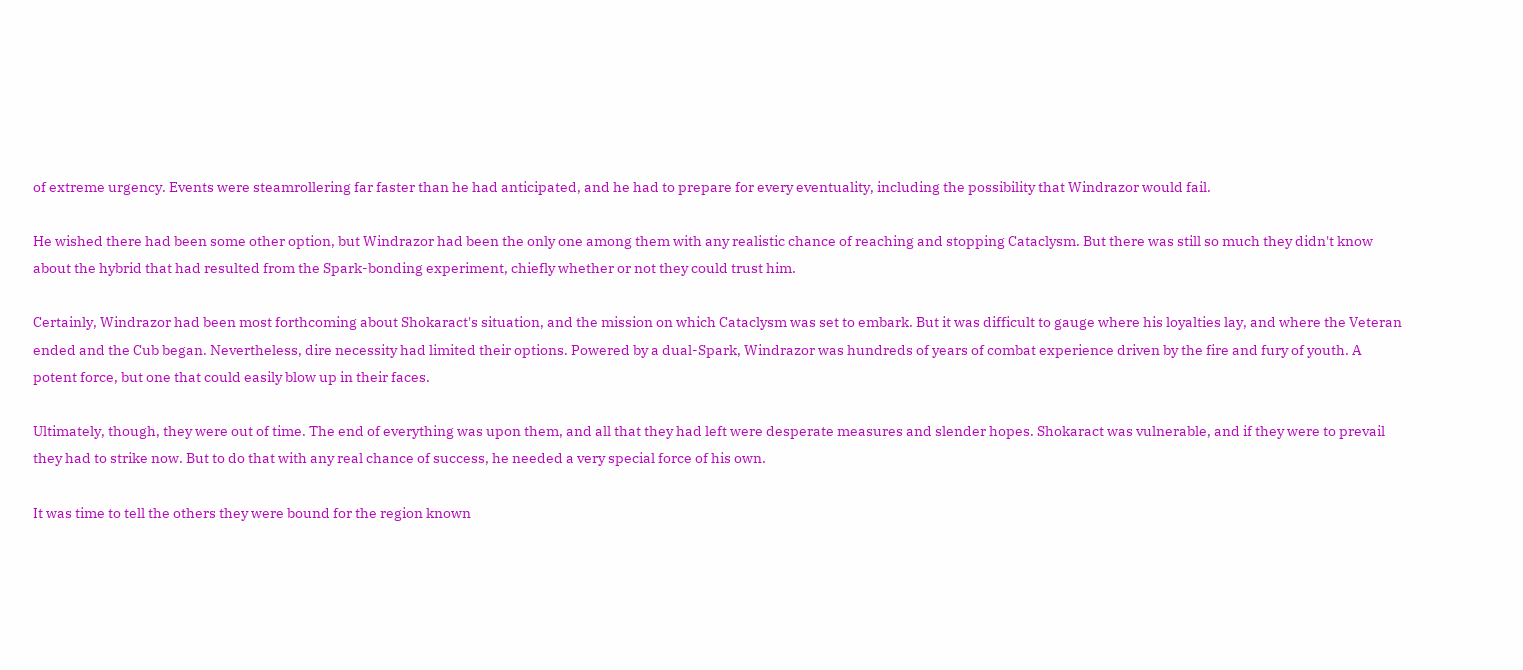of extreme urgency. Events were steamrollering far faster than he had anticipated, and he had to prepare for every eventuality, including the possibility that Windrazor would fail.

He wished there had been some other option, but Windrazor had been the only one among them with any realistic chance of reaching and stopping Cataclysm. But there was still so much they didn't know about the hybrid that had resulted from the Spark-bonding experiment, chiefly whether or not they could trust him.

Certainly, Windrazor had been most forthcoming about Shokaract's situation, and the mission on which Cataclysm was set to embark. But it was difficult to gauge where his loyalties lay, and where the Veteran ended and the Cub began. Nevertheless, dire necessity had limited their options. Powered by a dual-Spark, Windrazor was hundreds of years of combat experience driven by the fire and fury of youth. A potent force, but one that could easily blow up in their faces.

Ultimately, though, they were out of time. The end of everything was upon them, and all that they had left were desperate measures and slender hopes. Shokaract was vulnerable, and if they were to prevail they had to strike now. But to do that with any real chance of success, he needed a very special force of his own.

It was time to tell the others they were bound for the region known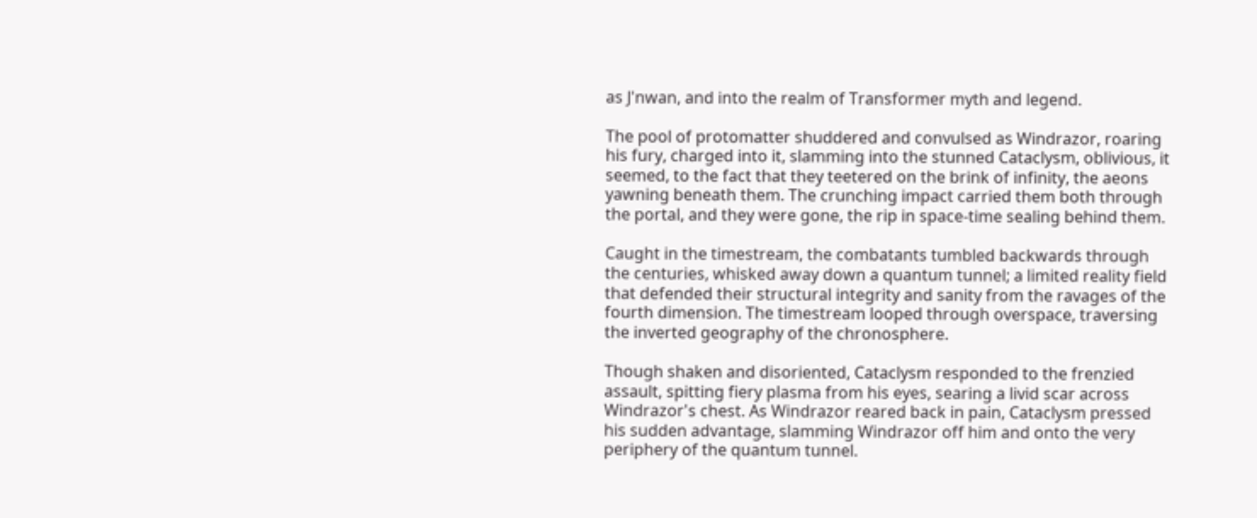as J'nwan, and into the realm of Transformer myth and legend.

The pool of protomatter shuddered and convulsed as Windrazor, roaring his fury, charged into it, slamming into the stunned Cataclysm, oblivious, it seemed, to the fact that they teetered on the brink of infinity, the aeons yawning beneath them. The crunching impact carried them both through the portal, and they were gone, the rip in space-time sealing behind them.

Caught in the timestream, the combatants tumbled backwards through the centuries, whisked away down a quantum tunnel; a limited reality field that defended their structural integrity and sanity from the ravages of the fourth dimension. The timestream looped through overspace, traversing the inverted geography of the chronosphere.

Though shaken and disoriented, Cataclysm responded to the frenzied assault, spitting fiery plasma from his eyes, searing a livid scar across Windrazor's chest. As Windrazor reared back in pain, Cataclysm pressed his sudden advantage, slamming Windrazor off him and onto the very periphery of the quantum tunnel.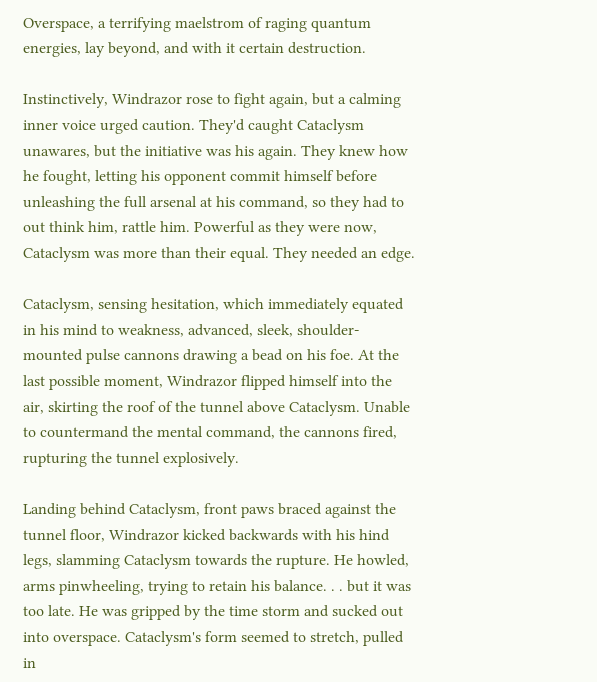Overspace, a terrifying maelstrom of raging quantum energies, lay beyond, and with it certain destruction.

Instinctively, Windrazor rose to fight again, but a calming inner voice urged caution. They'd caught Cataclysm unawares, but the initiative was his again. They knew how he fought, letting his opponent commit himself before unleashing the full arsenal at his command, so they had to out think him, rattle him. Powerful as they were now, Cataclysm was more than their equal. They needed an edge.

Cataclysm, sensing hesitation, which immediately equated in his mind to weakness, advanced, sleek, shoulder-mounted pulse cannons drawing a bead on his foe. At the last possible moment, Windrazor flipped himself into the air, skirting the roof of the tunnel above Cataclysm. Unable to countermand the mental command, the cannons fired, rupturing the tunnel explosively.

Landing behind Cataclysm, front paws braced against the tunnel floor, Windrazor kicked backwards with his hind legs, slamming Cataclysm towards the rupture. He howled, arms pinwheeling, trying to retain his balance. . . but it was too late. He was gripped by the time storm and sucked out into overspace. Cataclysm's form seemed to stretch, pulled in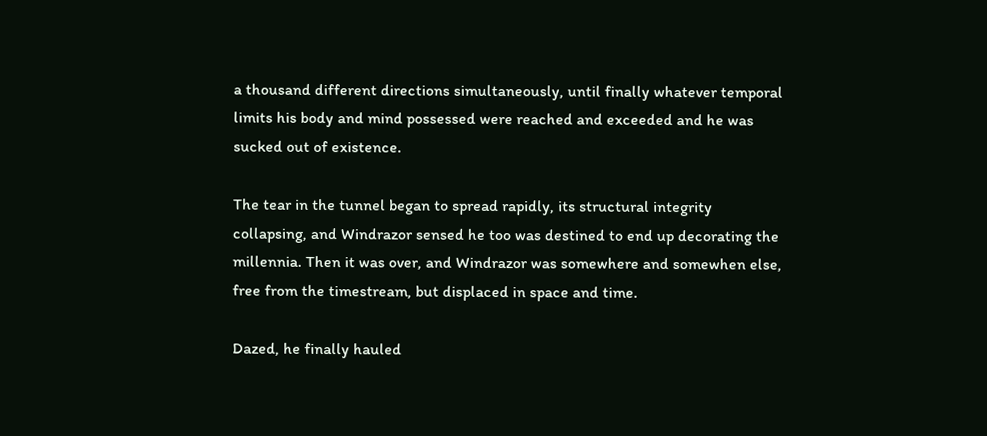a thousand different directions simultaneously, until finally whatever temporal limits his body and mind possessed were reached and exceeded and he was sucked out of existence.

The tear in the tunnel began to spread rapidly, its structural integrity collapsing, and Windrazor sensed he too was destined to end up decorating the millennia. Then it was over, and Windrazor was somewhere and somewhen else, free from the timestream, but displaced in space and time.

Dazed, he finally hauled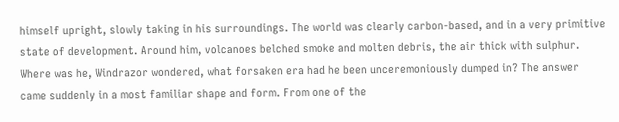himself upright, slowly taking in his surroundings. The world was clearly carbon-based, and in a very primitive state of development. Around him, volcanoes belched smoke and molten debris, the air thick with sulphur. Where was he, Windrazor wondered, what forsaken era had he been unceremoniously dumped in? The answer came suddenly in a most familiar shape and form. From one of the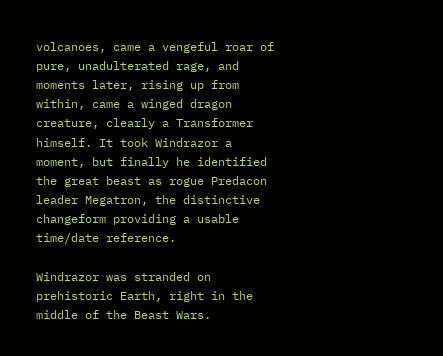volcanoes, came a vengeful roar of pure, unadulterated rage, and moments later, rising up from within, came a winged dragon creature, clearly a Transformer himself. It took Windrazor a moment, but finally he identified the great beast as rogue Predacon leader Megatron, the distinctive changeform providing a usable time/date reference.

Windrazor was stranded on prehistoric Earth, right in the middle of the Beast Wars.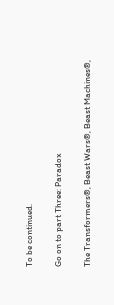To be continued.

Go on to part Three: Paradox

The Transformers®, Beast Wars®, Beast Machines®,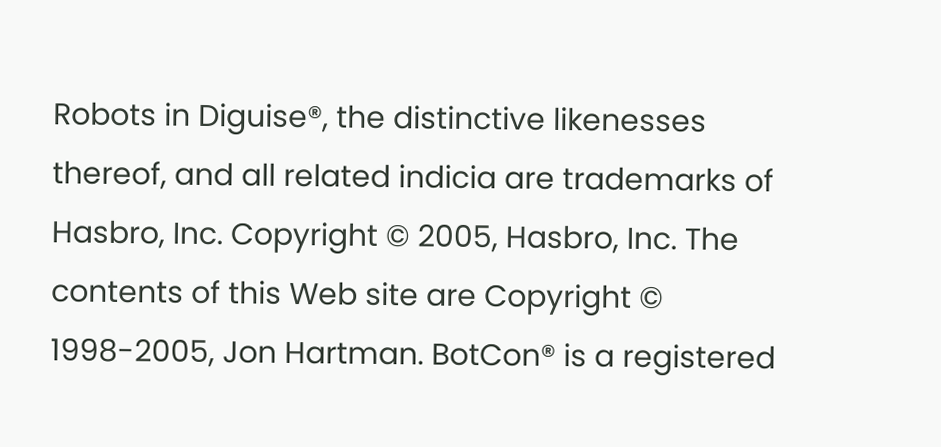Robots in Diguise®, the distinctive likenesses thereof, and all related indicia are trademarks of Hasbro, Inc. Copyright © 2005, Hasbro, Inc. The contents of this Web site are Copyright © 1998-2005, Jon Hartman. BotCon® is a registered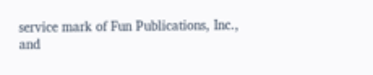service mark of Fun Publications, Inc., and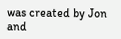was created by Jon and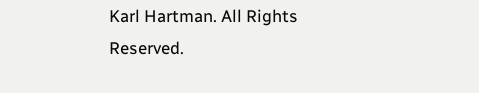Karl Hartman. All Rights Reserved.